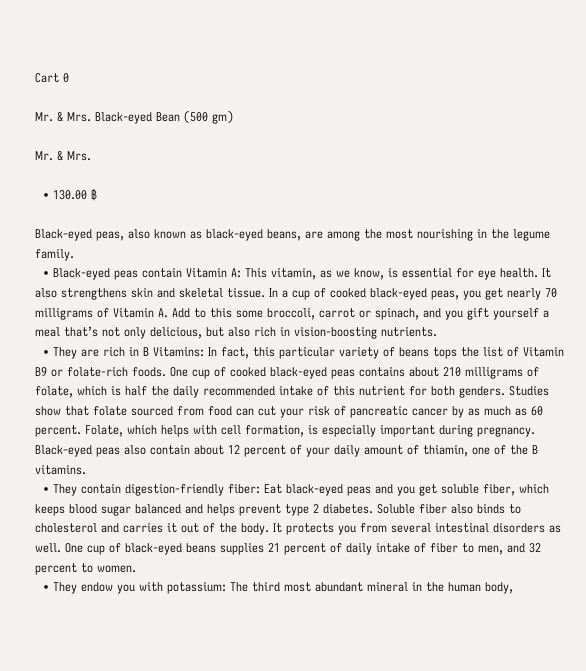Cart 0

Mr. & Mrs. Black-eyed Bean (500 gm)

Mr. & Mrs.

  • 130.00 ฿

Black-eyed peas, also known as black-eyed beans, are among the most nourishing in the legume family.
  • Black-eyed peas contain Vitamin A: This vitamin, as we know, is essential for eye health. It also strengthens skin and skeletal tissue. In a cup of cooked black-eyed peas, you get nearly 70 milligrams of Vitamin A. Add to this some broccoli, carrot or spinach, and you gift yourself a meal that’s not only delicious, but also rich in vision-boosting nutrients.
  • They are rich in B Vitamins: In fact, this particular variety of beans tops the list of Vitamin B9 or folate-rich foods. One cup of cooked black-eyed peas contains about 210 milligrams of folate, which is half the daily recommended intake of this nutrient for both genders. Studies show that folate sourced from food can cut your risk of pancreatic cancer by as much as 60 percent. Folate, which helps with cell formation, is especially important during pregnancy. Black-eyed peas also contain about 12 percent of your daily amount of thiamin, one of the B vitamins.
  • They contain digestion-friendly fiber: Eat black-eyed peas and you get soluble fiber, which keeps blood sugar balanced and helps prevent type 2 diabetes. Soluble fiber also binds to cholesterol and carries it out of the body. It protects you from several intestinal disorders as well. One cup of black-eyed beans supplies 21 percent of daily intake of fiber to men, and 32 percent to women.
  • They endow you with potassium: The third most abundant mineral in the human body,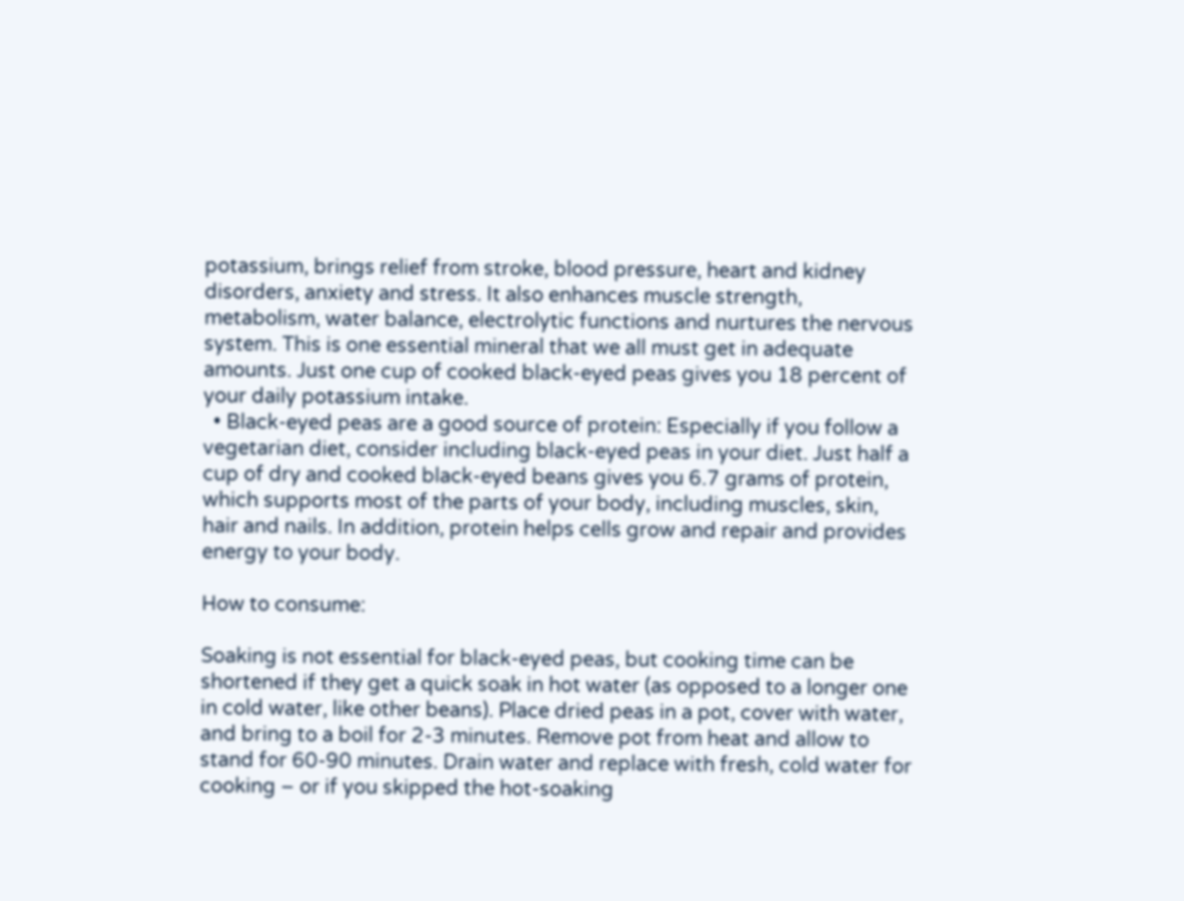potassium, brings relief from stroke, blood pressure, heart and kidney disorders, anxiety and stress. It also enhances muscle strength, metabolism, water balance, electrolytic functions and nurtures the nervous system. This is one essential mineral that we all must get in adequate amounts. Just one cup of cooked black-eyed peas gives you 18 percent of your daily potassium intake.
  • Black-eyed peas are a good source of protein: Especially if you follow a vegetarian diet, consider including black-eyed peas in your diet. Just half a cup of dry and cooked black-eyed beans gives you 6.7 grams of protein, which supports most of the parts of your body, including muscles, skin, hair and nails. In addition, protein helps cells grow and repair and provides energy to your body.

How to consume:

Soaking is not essential for black-eyed peas, but cooking time can be shortened if they get a quick soak in hot water (as opposed to a longer one in cold water, like other beans). Place dried peas in a pot, cover with water, and bring to a boil for 2-3 minutes. Remove pot from heat and allow to stand for 60-90 minutes. Drain water and replace with fresh, cold water for cooking – or if you skipped the hot-soaking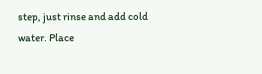step, just rinse and add cold water. Place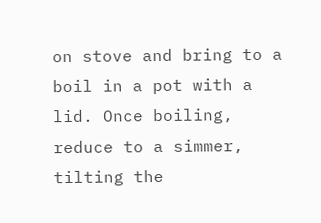on stove and bring to a boil in a pot with a lid. Once boiling, reduce to a simmer, tilting the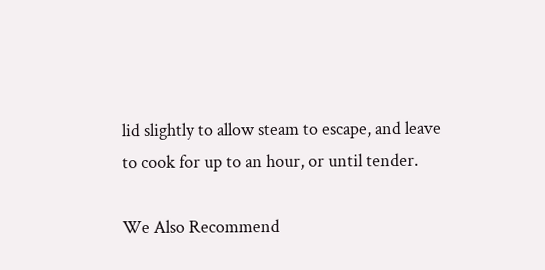lid slightly to allow steam to escape, and leave to cook for up to an hour, or until tender.

We Also Recommend